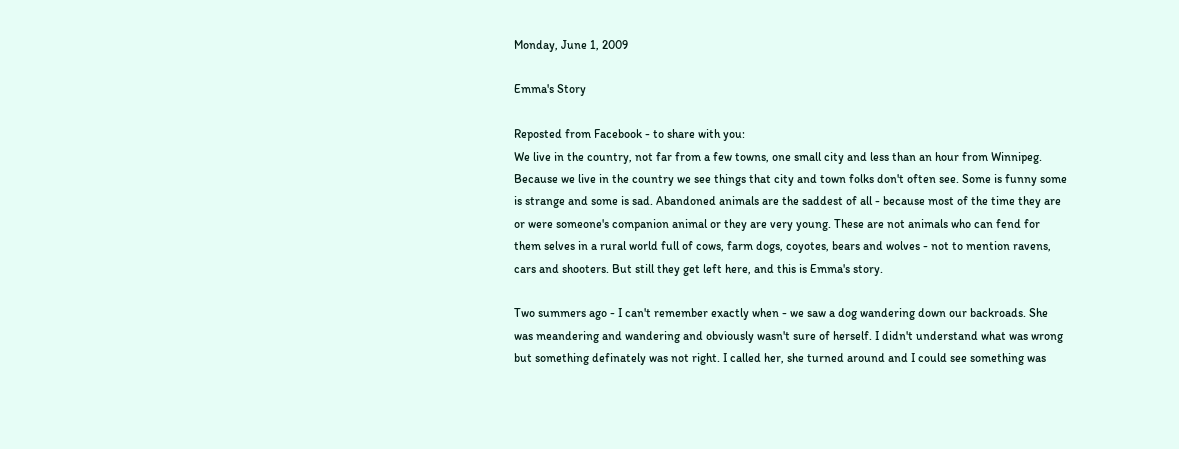Monday, June 1, 2009

Emma's Story

Reposted from Facebook - to share with you:
We live in the country, not far from a few towns, one small city and less than an hour from Winnipeg. Because we live in the country we see things that city and town folks don't often see. Some is funny some is strange and some is sad. Abandoned animals are the saddest of all - because most of the time they are or were someone's companion animal or they are very young. These are not animals who can fend for them selves in a rural world full of cows, farm dogs, coyotes, bears and wolves - not to mention ravens, cars and shooters. But still they get left here, and this is Emma's story.

Two summers ago - I can't remember exactly when - we saw a dog wandering down our backroads. She was meandering and wandering and obviously wasn't sure of herself. I didn't understand what was wrong but something definately was not right. I called her, she turned around and I could see something was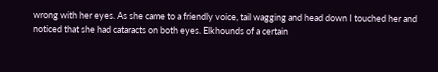wrong with her eyes. As she came to a friendly voice, tail wagging and head down I touched her and noticed that she had cataracts on both eyes. Elkhounds of a certain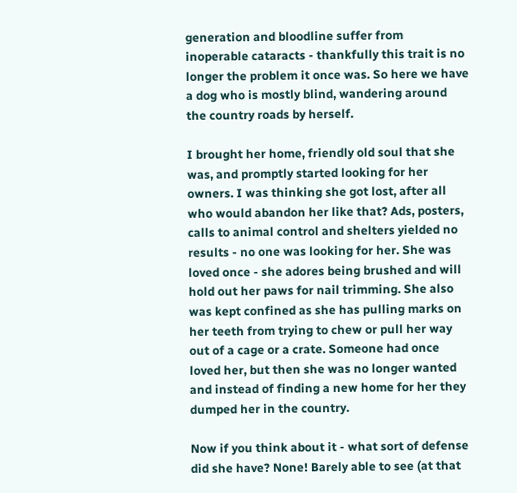generation and bloodline suffer from inoperable cataracts - thankfully this trait is no longer the problem it once was. So here we have a dog who is mostly blind, wandering around the country roads by herself.

I brought her home, friendly old soul that she was, and promptly started looking for her owners. I was thinking she got lost, after all who would abandon her like that? Ads, posters, calls to animal control and shelters yielded no results - no one was looking for her. She was loved once - she adores being brushed and will hold out her paws for nail trimming. She also was kept confined as she has pulling marks on her teeth from trying to chew or pull her way out of a cage or a crate. Someone had once loved her, but then she was no longer wanted and instead of finding a new home for her they dumped her in the country.

Now if you think about it - what sort of defense did she have? None! Barely able to see (at that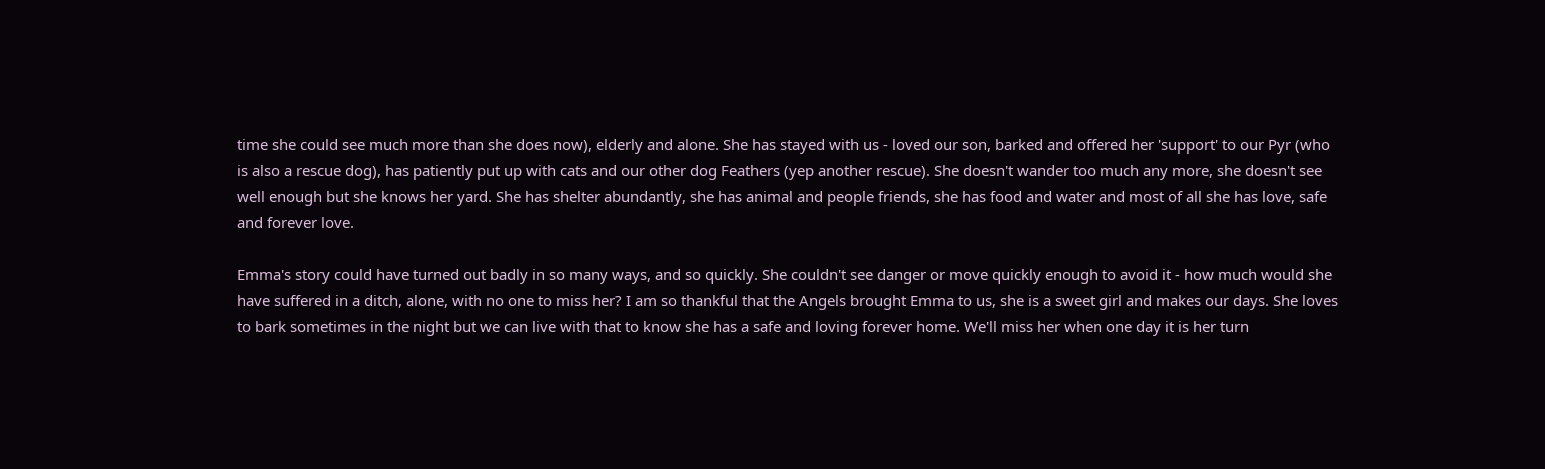time she could see much more than she does now), elderly and alone. She has stayed with us - loved our son, barked and offered her 'support' to our Pyr (who is also a rescue dog), has patiently put up with cats and our other dog Feathers (yep another rescue). She doesn't wander too much any more, she doesn't see well enough but she knows her yard. She has shelter abundantly, she has animal and people friends, she has food and water and most of all she has love, safe and forever love.

Emma's story could have turned out badly in so many ways, and so quickly. She couldn't see danger or move quickly enough to avoid it - how much would she have suffered in a ditch, alone, with no one to miss her? I am so thankful that the Angels brought Emma to us, she is a sweet girl and makes our days. She loves to bark sometimes in the night but we can live with that to know she has a safe and loving forever home. We'll miss her when one day it is her turn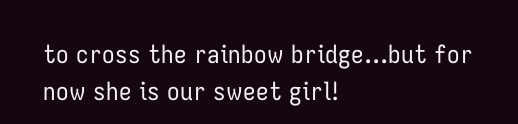to cross the rainbow bridge...but for now she is our sweet girl!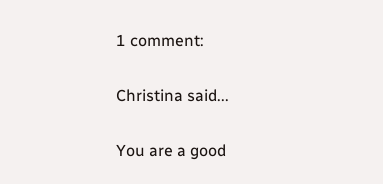1 comment:

Christina said...

You are a good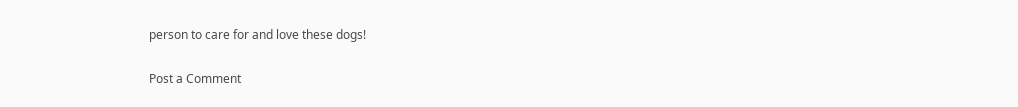person to care for and love these dogs!

Post a Comment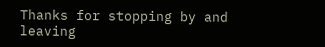Thanks for stopping by and leaving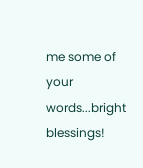me some of your words...bright blessings!